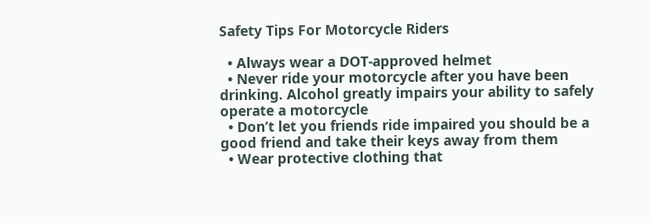Safety Tips For Motorcycle Riders

  • Always wear a DOT-approved helmet
  • Never ride your motorcycle after you have been drinking. Alcohol greatly impairs your ability to safely operate a motorcycle
  • Don’t let you friends ride impaired you should be a good friend and take their keys away from them
  • Wear protective clothing that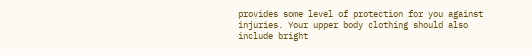provides some level of protection for you against injuries. Your upper body clothing should also include bright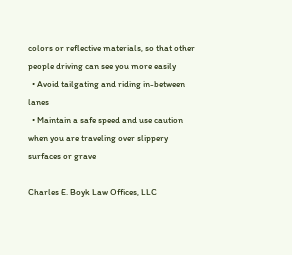colors or reflective materials, so that other people driving can see you more easily
  • Avoid tailgating and riding in-between lanes
  • Maintain a safe speed and use caution when you are traveling over slippery surfaces or grave

Charles E. Boyk Law Offices, LLC